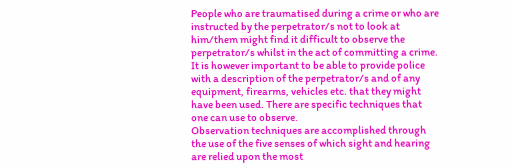People who are traumatised during a crime or who are instructed by the perpetrator/s not to look at him/them might find it difficult to observe the perpetrator/s whilst in the act of committing a crime. It is however important to be able to provide police with a description of the perpetrator/s and of any equipment, firearms, vehicles etc. that they might have been used. There are specific techniques that one can use to observe.
Observation techniques are accomplished through the use of the five senses of which sight and hearing are relied upon the most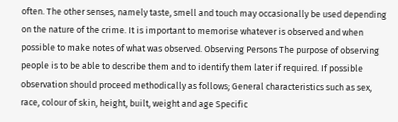often. The other senses, namely taste, smell and touch may occasionally be used depending on the nature of the crime. It is important to memorise whatever is observed and when possible to make notes of what was observed. Observing Persons The purpose of observing people is to be able to describe them and to identify them later if required. If possible observation should proceed methodically as follows; General characteristics such as sex, race, colour of skin, height, built, weight and age Specific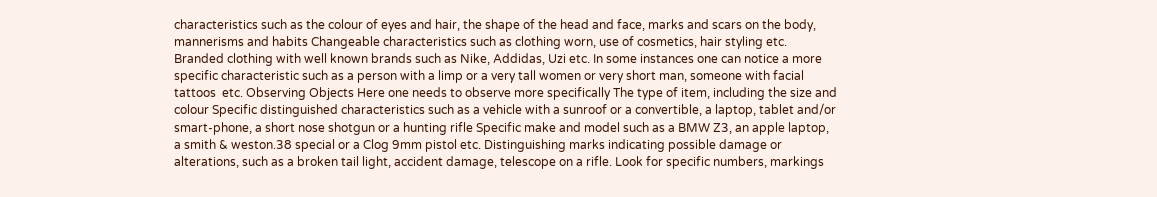characteristics such as the colour of eyes and hair, the shape of the head and face, marks and scars on the body, mannerisms and habits Changeable characteristics such as clothing worn, use of cosmetics, hair styling etc. Branded clothing with well known brands such as Nike, Addidas, Uzi etc. In some instances one can notice a more specific characteristic such as a person with a limp or a very tall women or very short man, someone with facial tattoos  etc. Observing Objects Here one needs to observe more specifically The type of item, including the size and colour Specific distinguished characteristics such as a vehicle with a sunroof or a convertible, a laptop, tablet and/or smart-phone, a short nose shotgun or a hunting rifle Specific make and model such as a BMW Z3, an apple laptop, a smith & weston.38 special or a Clog 9mm pistol etc. Distinguishing marks indicating possible damage or alterations, such as a broken tail light, accident damage, telescope on a rifle. Look for specific numbers, markings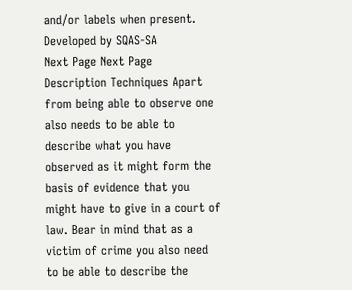and/or labels when present.
Developed by SQAS-SA
Next Page Next Page
Description Techniques Apart from being able to observe one also needs to be able to describe what you have observed as it might form the basis of evidence that you might have to give in a court of law. Bear in mind that as a victim of crime you also need to be able to describe the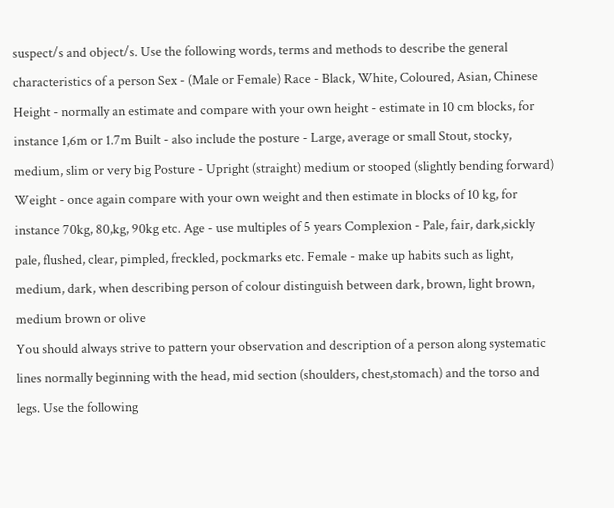suspect/s and object/s. Use the following words, terms and methods to describe the general characteristics of a person Sex - (Male or Female) Race - Black, White, Coloured, Asian, Chinese Height - normally an estimate and compare with your own height - estimate in 10 cm blocks, for instance 1,6m or 1.7m Built - also include the posture - Large, average or small Stout, stocky, medium, slim or very big Posture - Upright (straight) medium or stooped (slightly bending forward) Weight - once again compare with your own weight and then estimate in blocks of 10 kg, for instance 70kg, 80,kg, 90kg etc. Age - use multiples of 5 years Complexion - Pale, fair, dark,sickly pale, flushed, clear, pimpled, freckled, pockmarks etc. Female - make up habits such as light, medium, dark, when describing person of colour distinguish between dark, brown, light brown, medium brown or olive
You should always strive to pattern your observation and description of a person along systematic lines normally beginning with the head, mid section (shoulders, chest,stomach) and the torso and legs. Use the following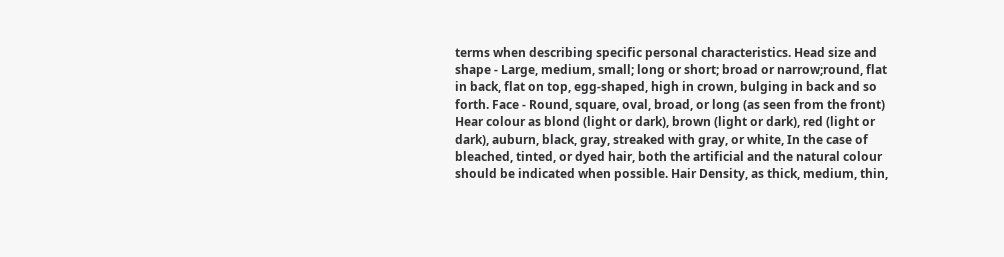terms when describing specific personal characteristics. Head size and shape - Large, medium, small; long or short; broad or narrow;round, flat in back, flat on top, egg-shaped, high in crown, bulging in back and so forth. Face - Round, square, oval, broad, or long (as seen from the front) Hear colour as blond (light or dark), brown (light or dark), red (light or dark), auburn, black, gray, streaked with gray, or white, In the case of bleached, tinted, or dyed hair, both the artificial and the natural colour should be indicated when possible. Hair Density, as thick, medium, thin,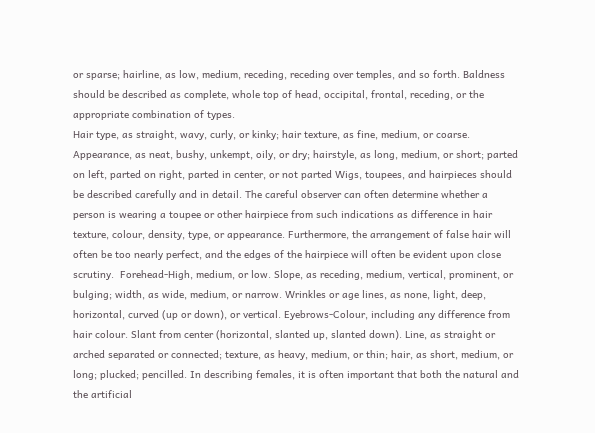or sparse; hairline, as low, medium, receding, receding over temples, and so forth. Baldness should be described as complete, whole top of head, occipital, frontal, receding, or the appropriate combination of types.
Hair type, as straight, wavy, curly, or kinky; hair texture, as fine, medium, or coarse. Appearance, as neat, bushy, unkempt, oily, or dry; hairstyle, as long, medium, or short; parted on left, parted on right, parted in center, or not parted Wigs, toupees, and hairpieces should be described carefully and in detail. The careful observer can often determine whether a person is wearing a toupee or other hairpiece from such indications as difference in hair texture, colour, density, type, or appearance. Furthermore, the arrangement of false hair will often be too nearly perfect, and the edges of the hairpiece will often be evident upon close scrutiny.  Forehead-High, medium, or low. Slope, as receding, medium, vertical, prominent, or bulging; width, as wide, medium, or narrow. Wrinkles or age lines, as none, light, deep, horizontal, curved (up or down), or vertical. Eyebrows-Colour, including any difference from hair colour. Slant from center (horizontal, slanted up, slanted down). Line, as straight or arched separated or connected; texture, as heavy, medium, or thin; hair, as short, medium, or long; plucked; pencilled. In describing females, it is often important that both the natural and the artificial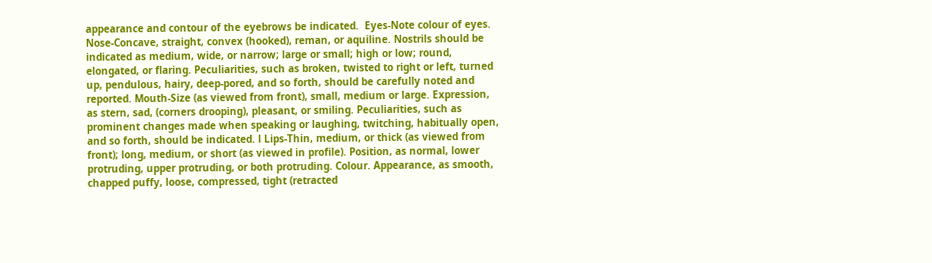appearance and contour of the eyebrows be indicated.  Eyes-Note colour of eyes. Nose-Concave, straight, convex (hooked), reman, or aquiline. Nostrils should be indicated as medium, wide, or narrow; large or small; high or low; round, elongated, or flaring. Peculiarities, such as broken, twisted to right or left, turned up, pendulous, hairy, deep-pored, and so forth, should be carefully noted and reported. Mouth-Size (as viewed from front), small, medium or large. Expression, as stern, sad, (corners drooping), pleasant, or smiling. Peculiarities, such as prominent changes made when speaking or laughing, twitching, habitually open, and so forth, should be indicated. l Lips-Thin, medium, or thick (as viewed from front); long, medium, or short (as viewed in profile). Position, as normal, lower protruding, upper protruding, or both protruding. Colour. Appearance, as smooth, chapped puffy, loose, compressed, tight (retracted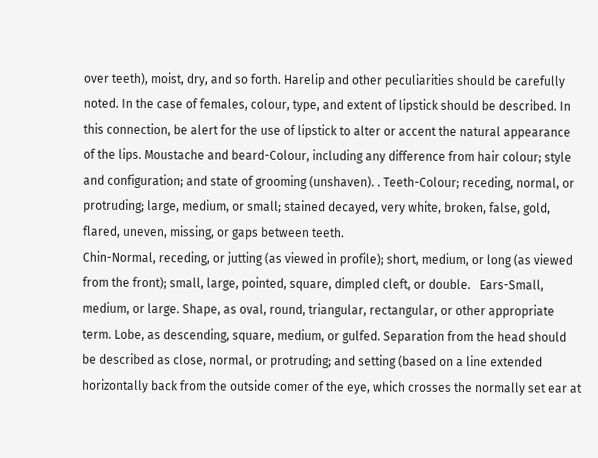over teeth), moist, dry, and so forth. Harelip and other peculiarities should be carefully noted. In the case of females, colour, type, and extent of lipstick should be described. In this connection, be alert for the use of lipstick to alter or accent the natural appearance of the lips. Moustache and beard-Colour, including any difference from hair colour; style and configuration; and state of grooming (unshaven). . Teeth-Colour; receding, normal, or protruding; large, medium, or small; stained decayed, very white, broken, false, gold, flared, uneven, missing, or gaps between teeth.
Chin-Normal, receding, or jutting (as viewed in profile); short, medium, or long (as viewed from the front); small, large, pointed, square, dimpled cleft, or double.   Ears-Small, medium, or large. Shape, as oval, round, triangular, rectangular, or other appropriate term. Lobe, as descending, square, medium, or gulfed. Separation from the head should be described as close, normal, or protruding; and setting (based on a line extended horizontally back from the outside comer of the eye, which crosses the normally set ear at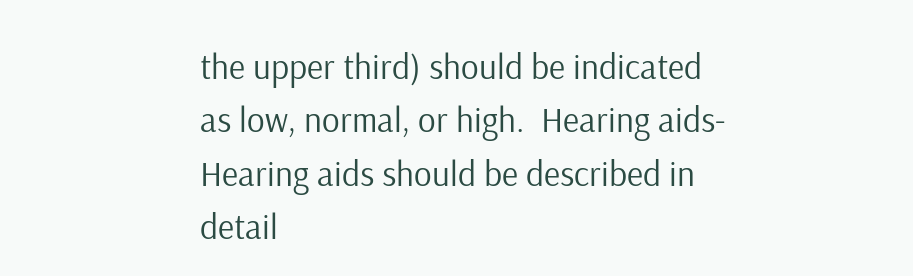the upper third) should be indicated as low, normal, or high.  Hearing aids-Hearing aids should be described in detail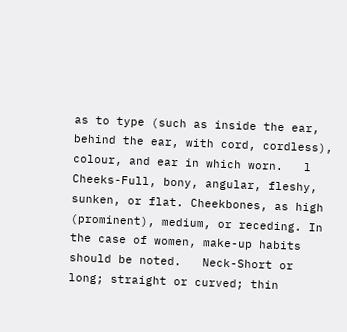as to type (such as inside the ear, behind the ear, with cord, cordless), colour, and ear in which worn.   l Cheeks-Full, bony, angular, fleshy, sunken, or flat. Cheekbones, as high (prominent), medium, or receding. In the case of women, make-up habits should be noted.   Neck-Short or long; straight or curved; thin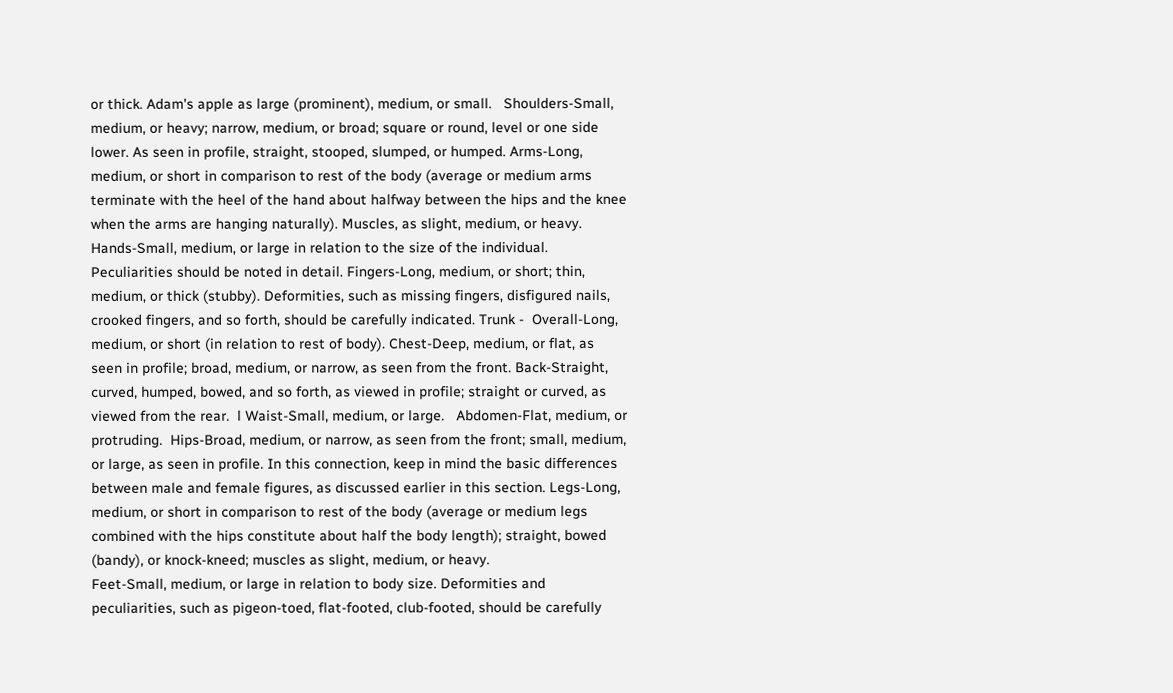or thick. Adam's apple as large (prominent), medium, or small.   Shoulders-Small, medium, or heavy; narrow, medium, or broad; square or round, level or one side lower. As seen in profile, straight, stooped, slumped, or humped. Arms-Long, medium, or short in comparison to rest of the body (average or medium arms terminate with the heel of the hand about halfway between the hips and the knee when the arms are hanging naturally). Muscles, as slight, medium, or heavy. Hands-Small, medium, or large in relation to the size of the individual. Peculiarities should be noted in detail. Fingers-Long, medium, or short; thin, medium, or thick (stubby). Deformities, such as missing fingers, disfigured nails, crooked fingers, and so forth, should be carefully indicated. Trunk -  Overall-Long, medium, or short (in relation to rest of body). Chest-Deep, medium, or flat, as seen in profile; broad, medium, or narrow, as seen from the front. Back-Straight, curved, humped, bowed, and so forth, as viewed in profile; straight or curved, as viewed from the rear.  l Waist-Small, medium, or large.   Abdomen-Flat, medium, or protruding.  Hips-Broad, medium, or narrow, as seen from the front; small, medium, or large, as seen in profile. In this connection, keep in mind the basic differences between male and female figures, as discussed earlier in this section. Legs-Long, medium, or short in comparison to rest of the body (average or medium legs combined with the hips constitute about half the body length); straight, bowed (bandy), or knock-kneed; muscles as slight, medium, or heavy.
Feet-Small, medium, or large in relation to body size. Deformities and peculiarities, such as pigeon-toed, flat-footed, club-footed, should be carefully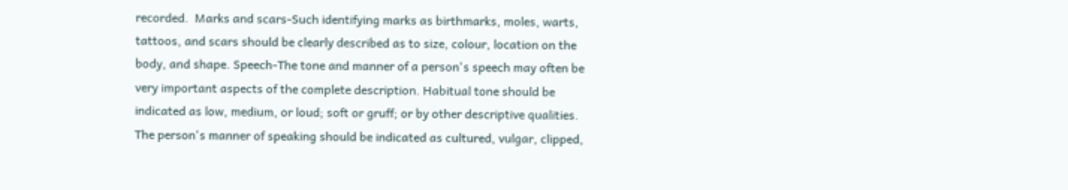recorded.  Marks and scars-Such identifying marks as birthmarks, moles, warts, tattoos, and scars should be clearly described as to size, colour, location on the body, and shape. Speech-The tone and manner of a person's speech may often be very important aspects of the complete description. Habitual tone should be indicated as low, medium, or loud; soft or gruff; or by other descriptive qualities. The person's manner of speaking should be indicated as cultured, vulgar, clipped,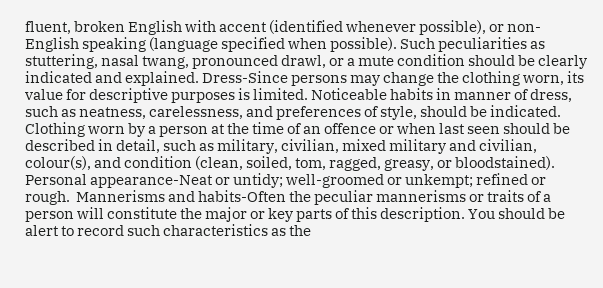fluent, broken English with accent (identified whenever possible), or non-English speaking (language specified when possible). Such peculiarities as stuttering, nasal twang, pronounced drawl, or a mute condition should be clearly indicated and explained. Dress-Since persons may change the clothing worn, its value for descriptive purposes is limited. Noticeable habits in manner of dress, such as neatness, carelessness, and preferences of style, should be indicated. Clothing worn by a person at the time of an offence or when last seen should be described in detail, such as military, civilian, mixed military and civilian, colour(s), and condition (clean, soiled, tom, ragged, greasy, or bloodstained). Personal appearance-Neat or untidy; well-groomed or unkempt; refined or rough.  Mannerisms and habits-Often the peculiar mannerisms or traits of a person will constitute the major or key parts of this description. You should be alert to record such characteristics as the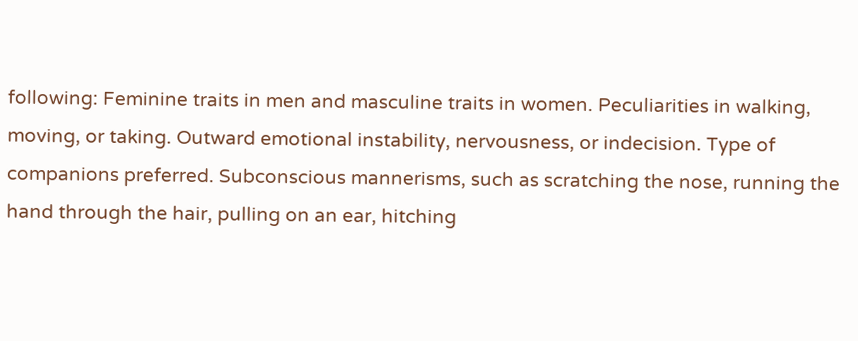following: Feminine traits in men and masculine traits in women. Peculiarities in walking, moving, or taking. Outward emotional instability, nervousness, or indecision. Type of companions preferred. Subconscious mannerisms, such as scratching the nose, running the hand through the hair, pulling on an ear, hitching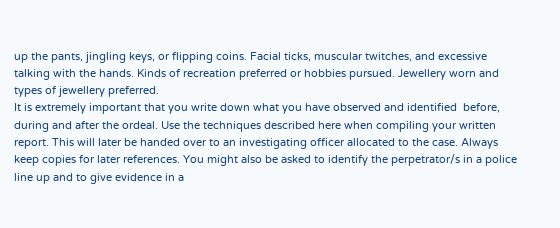up the pants, jingling keys, or flipping coins. Facial ticks, muscular twitches, and excessive talking with the hands. Kinds of recreation preferred or hobbies pursued. Jewellery worn and types of jewellery preferred.
It is extremely important that you write down what you have observed and identified  before, during and after the ordeal. Use the techniques described here when compiling your written report. This will later be handed over to an investigating officer allocated to the case. Always keep copies for later references. You might also be asked to identify the perpetrator/s in a police line up and to give evidence in a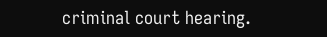criminal court hearing.